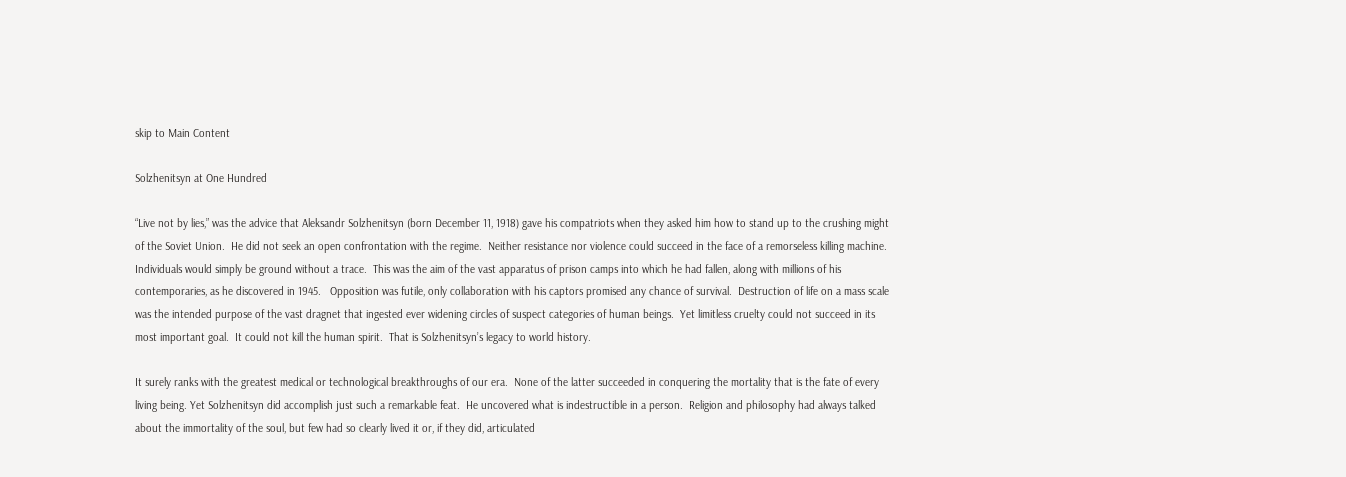skip to Main Content

Solzhenitsyn at One Hundred

“Live not by lies,” was the advice that Aleksandr Solzhenitsyn (born December 11, 1918) gave his compatriots when they asked him how to stand up to the crushing might of the Soviet Union.  He did not seek an open confrontation with the regime.  Neither resistance nor violence could succeed in the face of a remorseless killing machine.  Individuals would simply be ground without a trace.  This was the aim of the vast apparatus of prison camps into which he had fallen, along with millions of his contemporaries, as he discovered in 1945.   Opposition was futile, only collaboration with his captors promised any chance of survival.  Destruction of life on a mass scale was the intended purpose of the vast dragnet that ingested ever widening circles of suspect categories of human beings.  Yet limitless cruelty could not succeed in its most important goal.  It could not kill the human spirit.  That is Solzhenitsyn’s legacy to world history.

It surely ranks with the greatest medical or technological breakthroughs of our era.  None of the latter succeeded in conquering the mortality that is the fate of every living being. Yet Solzhenitsyn did accomplish just such a remarkable feat.  He uncovered what is indestructible in a person.  Religion and philosophy had always talked about the immortality of the soul, but few had so clearly lived it or, if they did, articulated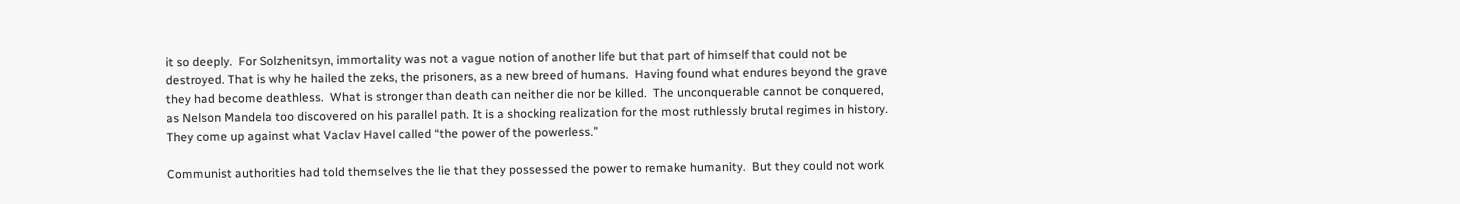it so deeply.  For Solzhenitsyn, immortality was not a vague notion of another life but that part of himself that could not be destroyed. That is why he hailed the zeks, the prisoners, as a new breed of humans.  Having found what endures beyond the grave they had become deathless.  What is stronger than death can neither die nor be killed.  The unconquerable cannot be conquered, as Nelson Mandela too discovered on his parallel path. It is a shocking realization for the most ruthlessly brutal regimes in history.  They come up against what Vaclav Havel called “the power of the powerless.”

Communist authorities had told themselves the lie that they possessed the power to remake humanity.  But they could not work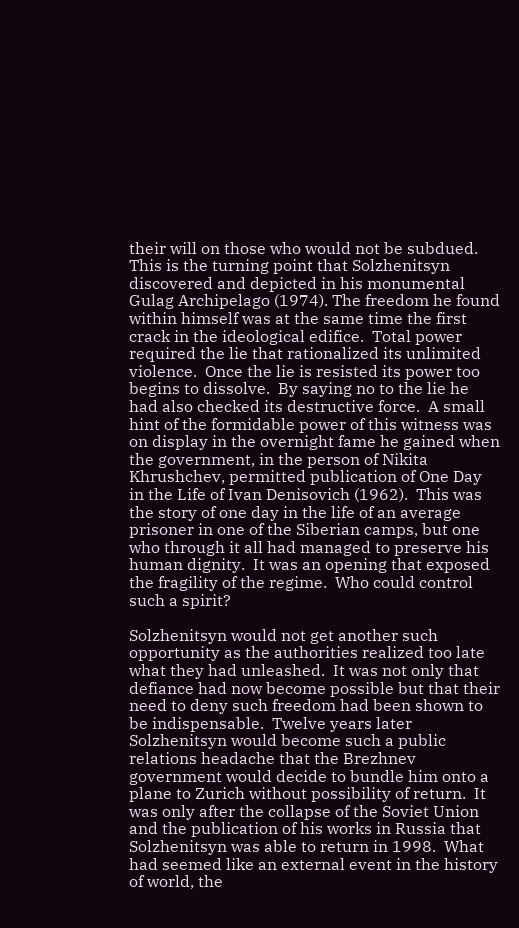their will on those who would not be subdued.  This is the turning point that Solzhenitsyn discovered and depicted in his monumental Gulag Archipelago (1974). The freedom he found within himself was at the same time the first crack in the ideological edifice.  Total power required the lie that rationalized its unlimited violence.  Once the lie is resisted its power too begins to dissolve.  By saying no to the lie he had also checked its destructive force.  A small hint of the formidable power of this witness was on display in the overnight fame he gained when the government, in the person of Nikita Khrushchev, permitted publication of One Day in the Life of Ivan Denisovich (1962).  This was the story of one day in the life of an average prisoner in one of the Siberian camps, but one who through it all had managed to preserve his human dignity.  It was an opening that exposed the fragility of the regime.  Who could control such a spirit?

Solzhenitsyn would not get another such opportunity as the authorities realized too late what they had unleashed.  It was not only that defiance had now become possible but that their need to deny such freedom had been shown to be indispensable.  Twelve years later Solzhenitsyn would become such a public relations headache that the Brezhnev government would decide to bundle him onto a plane to Zurich without possibility of return.  It was only after the collapse of the Soviet Union and the publication of his works in Russia that Solzhenitsyn was able to return in 1998.  What had seemed like an external event in the history of world, the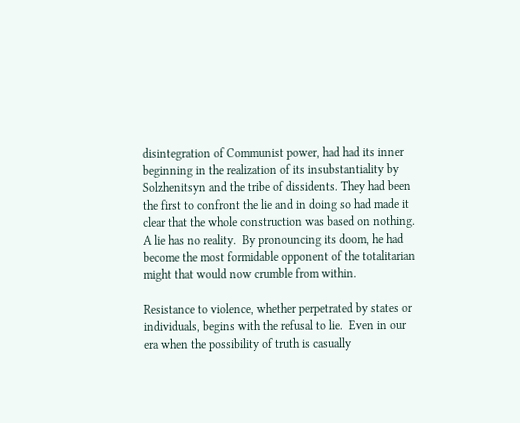disintegration of Communist power, had had its inner beginning in the realization of its insubstantiality by Solzhenitsyn and the tribe of dissidents. They had been the first to confront the lie and in doing so had made it clear that the whole construction was based on nothing.  A lie has no reality.  By pronouncing its doom, he had become the most formidable opponent of the totalitarian might that would now crumble from within.

Resistance to violence, whether perpetrated by states or individuals, begins with the refusal to lie.  Even in our era when the possibility of truth is casually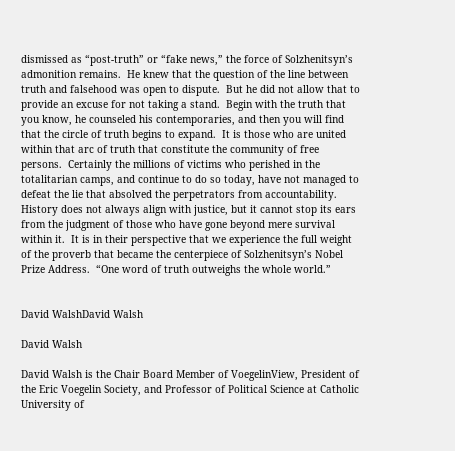dismissed as “post-truth” or “fake news,” the force of Solzhenitsyn’s admonition remains.  He knew that the question of the line between truth and falsehood was open to dispute.  But he did not allow that to provide an excuse for not taking a stand.  Begin with the truth that you know, he counseled his contemporaries, and then you will find that the circle of truth begins to expand.  It is those who are united within that arc of truth that constitute the community of free persons.  Certainly the millions of victims who perished in the totalitarian camps, and continue to do so today, have not managed to defeat the lie that absolved the perpetrators from accountability.  History does not always align with justice, but it cannot stop its ears from the judgment of those who have gone beyond mere survival within it.  It is in their perspective that we experience the full weight of the proverb that became the centerpiece of Solzhenitsyn’s Nobel Prize Address.  “One word of truth outweighs the whole world.”


David WalshDavid Walsh

David Walsh

David Walsh is the Chair Board Member of VoegelinView, President of the Eric Voegelin Society, and Professor of Political Science at Catholic University of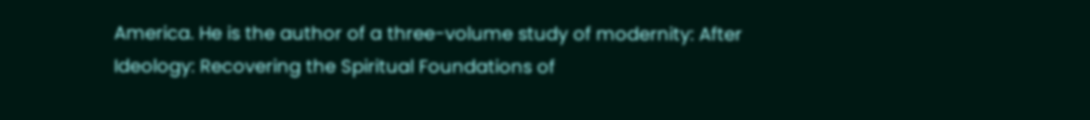America. He is the author of a three-volume study of modernity: After Ideology: Recovering the Spiritual Foundations of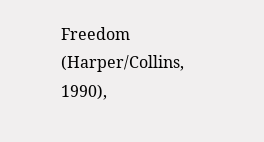Freedom (Harper/Collins, 1990),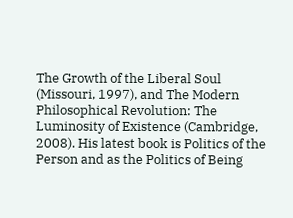The Growth of the Liberal Soul (Missouri, 1997), and The Modern Philosophical Revolution: The Luminosity of Existence (Cambridge, 2008). His latest book is Politics of the Person and as the Politics of Being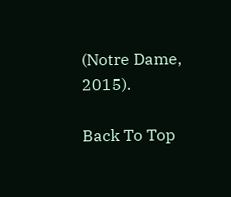(Notre Dame, 2015).

Back To Top